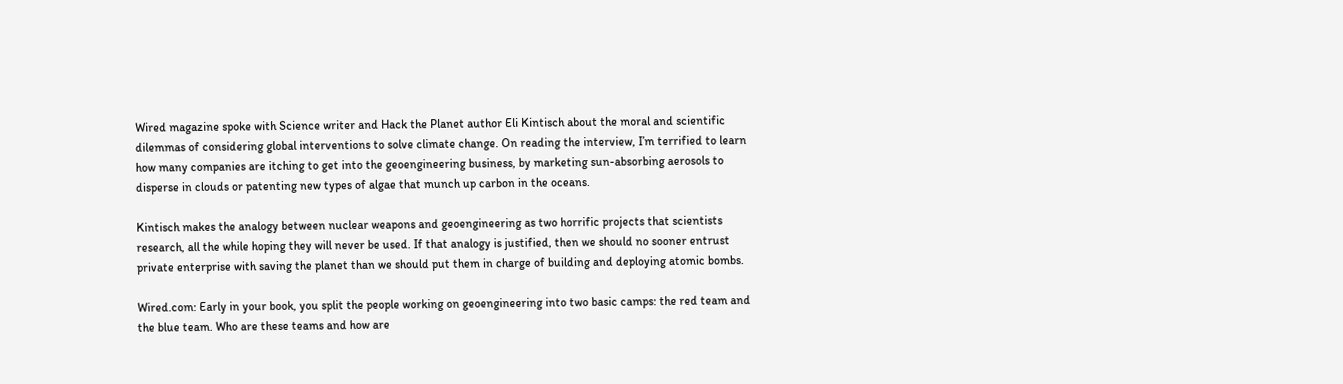Wired magazine spoke with Science writer and Hack the Planet author Eli Kintisch about the moral and scientific dilemmas of considering global interventions to solve climate change. On reading the interview, I’m terrified to learn how many companies are itching to get into the geoengineering business, by marketing sun-absorbing aerosols to disperse in clouds or patenting new types of algae that munch up carbon in the oceans.

Kintisch makes the analogy between nuclear weapons and geoengineering as two horrific projects that scientists research, all the while hoping they will never be used. If that analogy is justified, then we should no sooner entrust private enterprise with saving the planet than we should put them in charge of building and deploying atomic bombs.

Wired.com: Early in your book, you split the people working on geoengineering into two basic camps: the red team and the blue team. Who are these teams and how are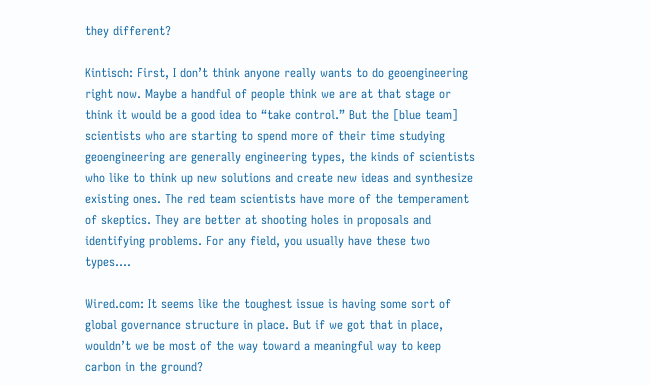they different?

Kintisch: First, I don’t think anyone really wants to do geoengineering right now. Maybe a handful of people think we are at that stage or think it would be a good idea to “take control.” But the [blue team] scientists who are starting to spend more of their time studying geoengineering are generally engineering types, the kinds of scientists who like to think up new solutions and create new ideas and synthesize existing ones. The red team scientists have more of the temperament of skeptics. They are better at shooting holes in proposals and identifying problems. For any field, you usually have these two types….

Wired.com: It seems like the toughest issue is having some sort of global governance structure in place. But if we got that in place, wouldn’t we be most of the way toward a meaningful way to keep carbon in the ground?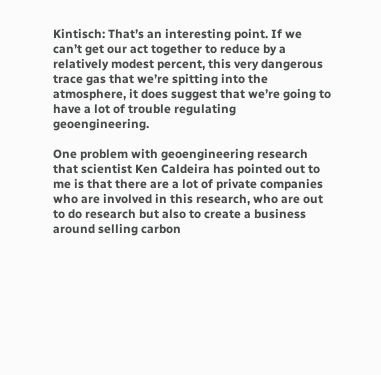Kintisch: That’s an interesting point. If we can’t get our act together to reduce by a relatively modest percent, this very dangerous trace gas that we’re spitting into the atmosphere, it does suggest that we’re going to have a lot of trouble regulating geoengineering.

One problem with geoengineering research that scientist Ken Caldeira has pointed out to me is that there are a lot of private companies who are involved in this research, who are out to do research but also to create a business around selling carbon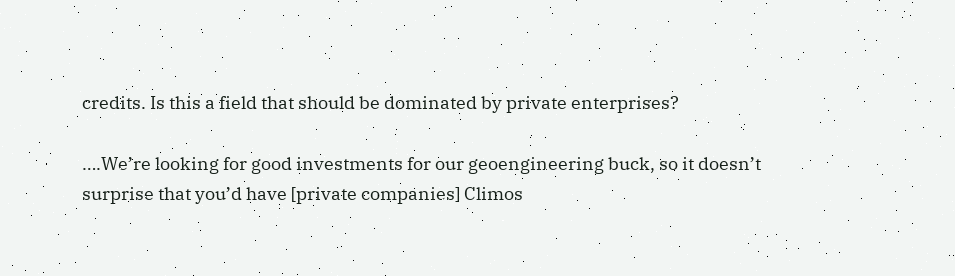credits. Is this a field that should be dominated by private enterprises?

….We’re looking for good investments for our geoengineering buck, so it doesn’t surprise that you’d have [private companies] Climos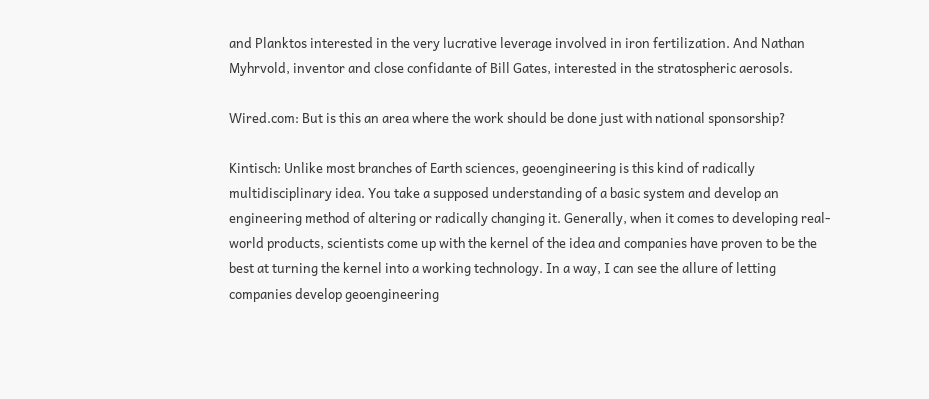and Planktos interested in the very lucrative leverage involved in iron fertilization. And Nathan Myhrvold, inventor and close confidante of Bill Gates, interested in the stratospheric aerosols.

Wired.com: But is this an area where the work should be done just with national sponsorship?

Kintisch: Unlike most branches of Earth sciences, geoengineering is this kind of radically multidisciplinary idea. You take a supposed understanding of a basic system and develop an engineering method of altering or radically changing it. Generally, when it comes to developing real-world products, scientists come up with the kernel of the idea and companies have proven to be the best at turning the kernel into a working technology. In a way, I can see the allure of letting companies develop geoengineering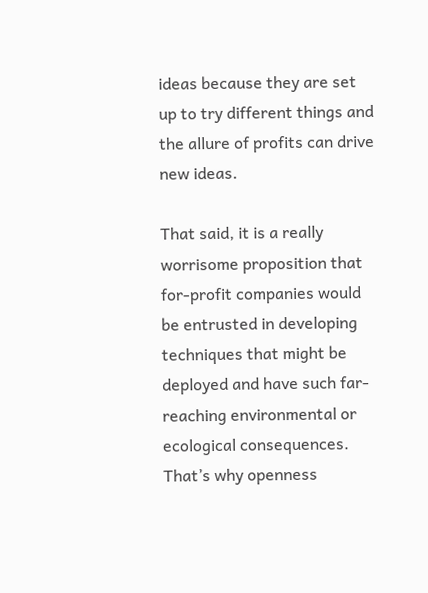ideas because they are set up to try different things and the allure of profits can drive new ideas.

That said, it is a really worrisome proposition that for-profit companies would be entrusted in developing techniques that might be deployed and have such far-reaching environmental or ecological consequences. That’s why openness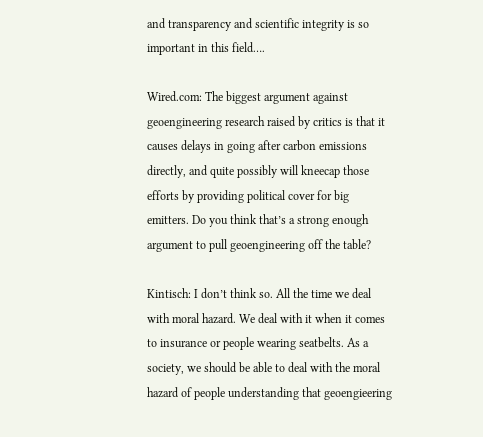and transparency and scientific integrity is so important in this field….

Wired.com: The biggest argument against geoengineering research raised by critics is that it causes delays in going after carbon emissions directly, and quite possibly will kneecap those efforts by providing political cover for big emitters. Do you think that’s a strong enough argument to pull geoengineering off the table?

Kintisch: I don’t think so. All the time we deal with moral hazard. We deal with it when it comes to insurance or people wearing seatbelts. As a society, we should be able to deal with the moral hazard of people understanding that geoengieering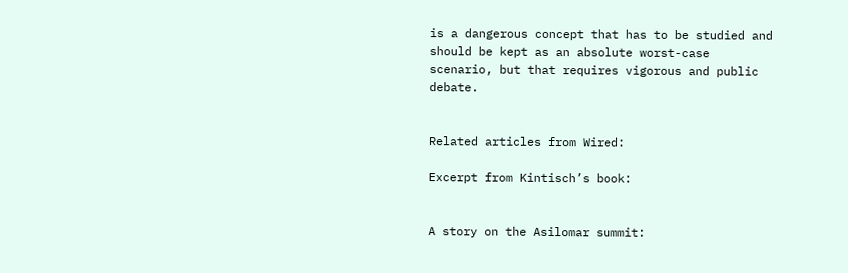is a dangerous concept that has to be studied and should be kept as an absolute worst-case scenario, but that requires vigorous and public debate.


Related articles from Wired:

Excerpt from Kintisch’s book:


A story on the Asilomar summit: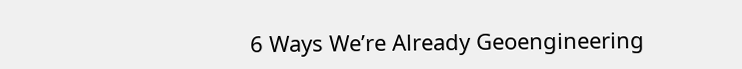6 Ways We’re Already Geoengineering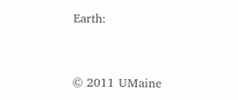Earth:


© 2011 UMaine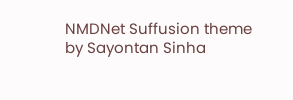NMDNet Suffusion theme by Sayontan Sinha